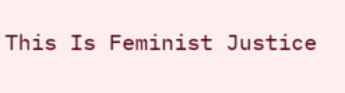This Is Feminist Justice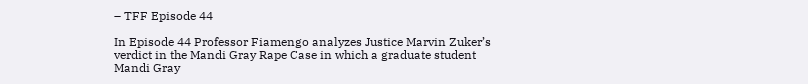– TFF Episode 44

In Episode 44 Professor Fiamengo analyzes Justice Marvin Zuker’s verdict in the Mandi Gray Rape Case in which a graduate student Mandi Gray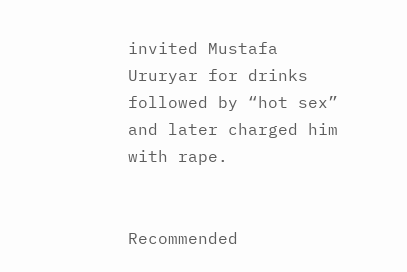invited Mustafa Ururyar for drinks followed by “hot sex” and later charged him with rape.


Recommended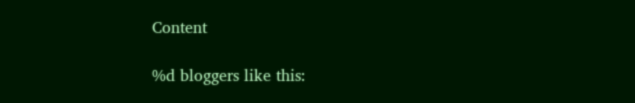Content

%d bloggers like this: